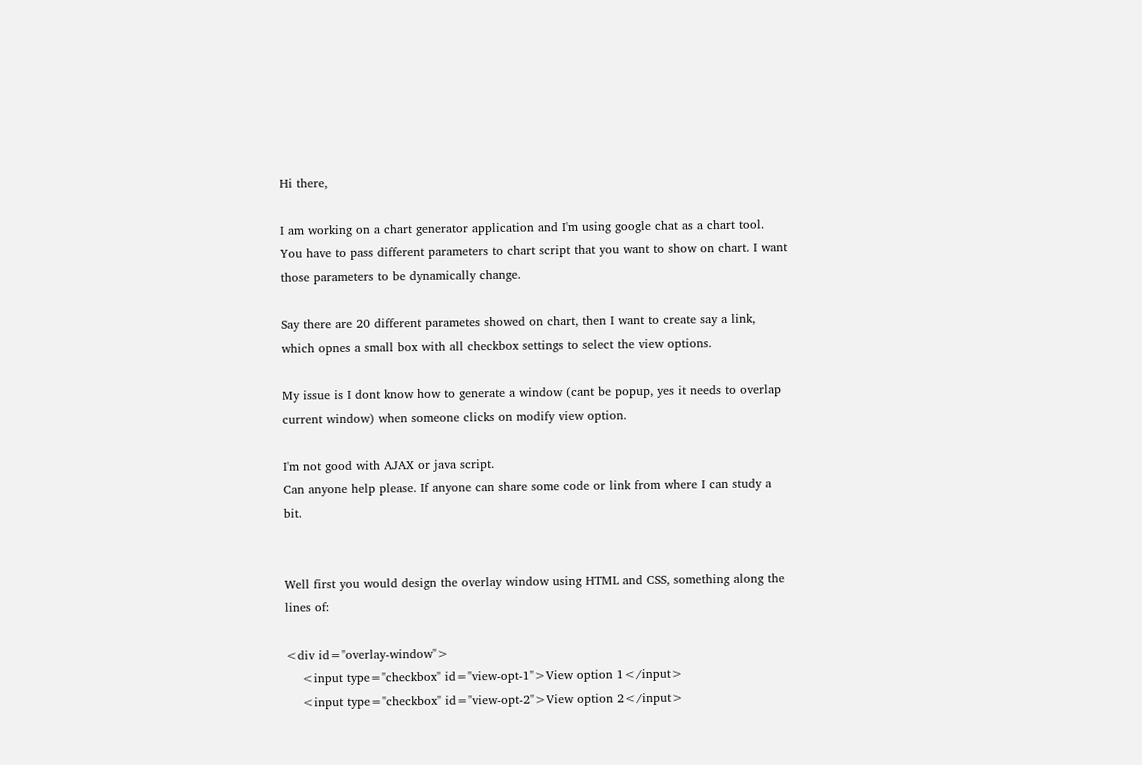Hi there,

I am working on a chart generator application and I'm using google chat as a chart tool.
You have to pass different parameters to chart script that you want to show on chart. I want those parameters to be dynamically change.

Say there are 20 different parametes showed on chart, then I want to create say a link, which opnes a small box with all checkbox settings to select the view options.

My issue is I dont know how to generate a window (cant be popup, yes it needs to overlap current window) when someone clicks on modify view option.

I'm not good with AJAX or java script.
Can anyone help please. If anyone can share some code or link from where I can study a bit.


Well first you would design the overlay window using HTML and CSS, something along the lines of:

<div id="overlay-window">
    <input type="checkbox" id="view-opt-1">View option 1</input>
    <input type="checkbox" id="view-opt-2">View option 2</input>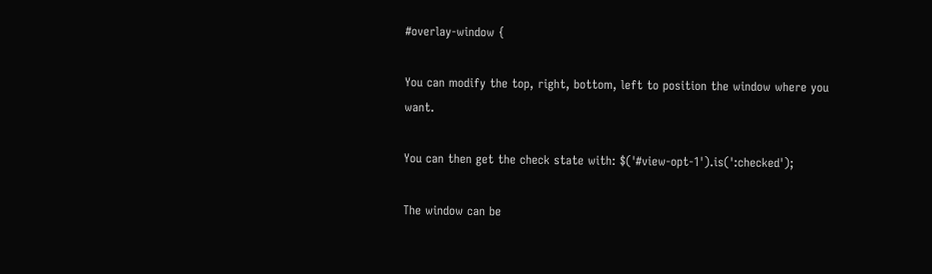#overlay-window {

You can modify the top, right, bottom, left to position the window where you want.

You can then get the check state with: $('#view-opt-1').is(':checked');

The window can be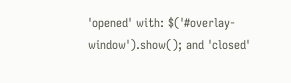'opened' with: $('#overlay-window').show(); and 'closed'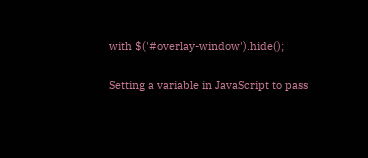with $('#overlay-window').hide();

Setting a variable in JavaScript to pass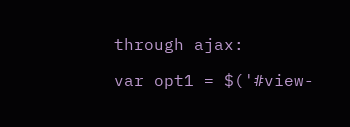through ajax:

var opt1 = $('#view-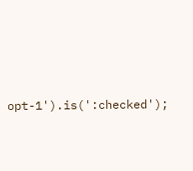opt-1').is(':checked');